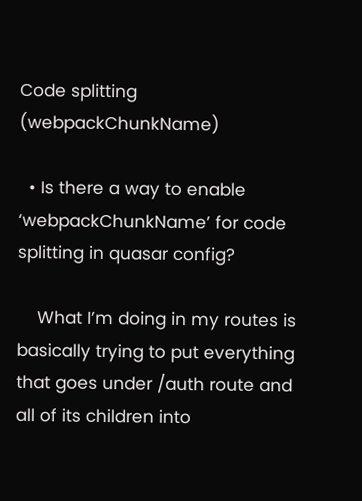Code splitting (webpackChunkName)

  • Is there a way to enable ‘webpackChunkName’ for code splitting in quasar config?

    What I’m doing in my routes is basically trying to put everything that goes under /auth route and all of its children into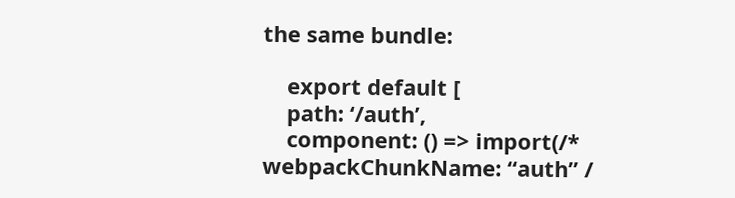the same bundle:

    export default [
    path: ‘/auth’,
    component: () => import(/* webpackChunkName: “auth” /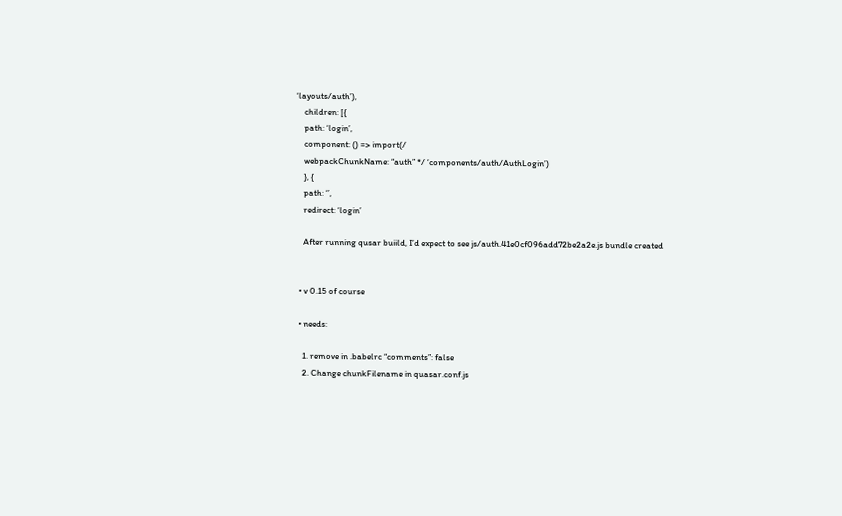‘layouts/auth’),
    children: [{
    path: ‘login’,
    component: () => import(/
    webpackChunkName: “auth” */ ‘components/auth/AuthLogin’)
    }, {
    path: ‘’,
    redirect: ‘login’

    After running qusar buiild, I’d expect to see js/auth.41e0cf096add72be2a2e.js bundle created


  • v 0.15 of course

  • needs:

    1. remove in .babelrc “comments”: false
    2. Change chunkFilename in quasar.conf.js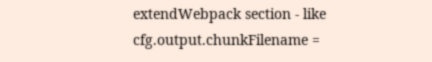extendWebpack section - like cfg.output.chunkFilename =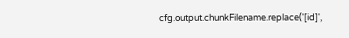cfg.output.chunkFilename.replace('[id]',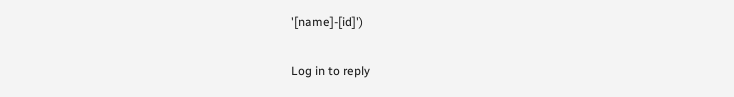'[name]-[id]')

Log in to reply